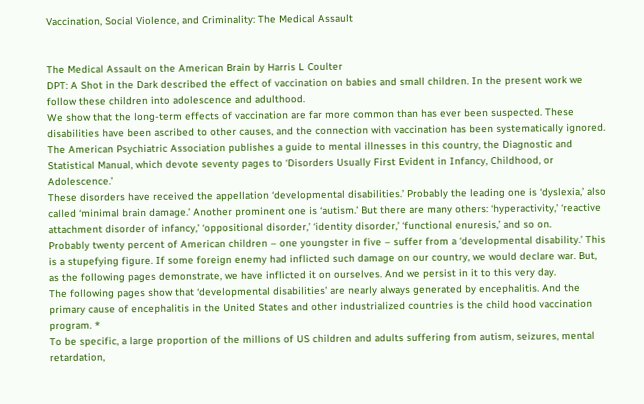Vaccination, Social Violence, and Criminality: The Medical Assault


The Medical Assault on the American Brain by Harris L Coulter
DPT: A Shot in the Dark described the effect of vaccination on babies and small children. In the present work we follow these children into adolescence and adulthood.
We show that the long-term effects of vaccination are far more common than has ever been suspected. These disabilities have been ascribed to other causes, and the connection with vaccination has been systematically ignored.
The American Psychiatric Association publishes a guide to mental illnesses in this country, the Diagnostic and Statistical Manual, which devote seventy pages to ‘Disorders Usually First Evident in Infancy, Childhood, or Adolescence.’
These disorders have received the appellation ‘developmental disabilities.’ Probably the leading one is ‘dyslexia,’ also called ‘minimal brain damage.’ Another prominent one is ‘autism.’ But there are many others: ‘hyperactivity,’ ‘reactive attachment disorder of infancy,’ ‘oppositional disorder,’ ‘identity disorder,’ ‘functional enuresis,’ and so on.
Probably twenty percent of American children – one youngster in five – suffer from a ‘developmental disability.’ This is a stupefying figure. If some foreign enemy had inflicted such damage on our country, we would declare war. But, as the following pages demonstrate, we have inflicted it on ourselves. And we persist in it to this very day.
The following pages show that ‘developmental disabilities’ are nearly always generated by encephalitis. And the primary cause of encephalitis in the United States and other industrialized countries is the child hood vaccination program. *
To be specific, a large proportion of the millions of US children and adults suffering from autism, seizures, mental retardation,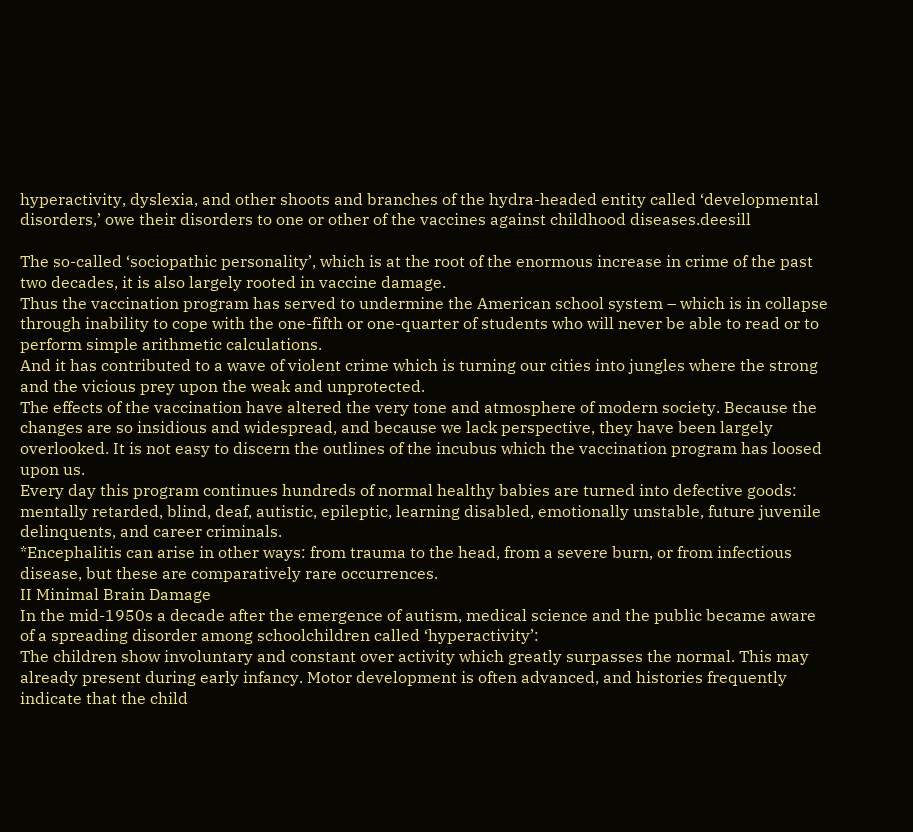hyperactivity, dyslexia, and other shoots and branches of the hydra-headed entity called ‘developmental disorders,’ owe their disorders to one or other of the vaccines against childhood diseases.deesill

The so-called ‘sociopathic personality’, which is at the root of the enormous increase in crime of the past two decades, it is also largely rooted in vaccine damage.
Thus the vaccination program has served to undermine the American school system – which is in collapse through inability to cope with the one-fifth or one-quarter of students who will never be able to read or to perform simple arithmetic calculations.
And it has contributed to a wave of violent crime which is turning our cities into jungles where the strong and the vicious prey upon the weak and unprotected.
The effects of the vaccination have altered the very tone and atmosphere of modern society. Because the changes are so insidious and widespread, and because we lack perspective, they have been largely overlooked. It is not easy to discern the outlines of the incubus which the vaccination program has loosed upon us.
Every day this program continues hundreds of normal healthy babies are turned into defective goods: mentally retarded, blind, deaf, autistic, epileptic, learning disabled, emotionally unstable, future juvenile delinquents, and career criminals.
*Encephalitis can arise in other ways: from trauma to the head, from a severe burn, or from infectious disease, but these are comparatively rare occurrences.
II Minimal Brain Damage
In the mid-1950s a decade after the emergence of autism, medical science and the public became aware of a spreading disorder among schoolchildren called ‘hyperactivity’:
The children show involuntary and constant over activity which greatly surpasses the normal. This may already present during early infancy. Motor development is often advanced, and histories frequently indicate that the child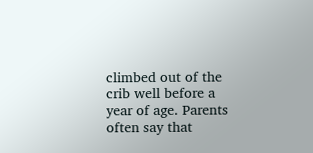climbed out of the crib well before a year of age. Parents often say that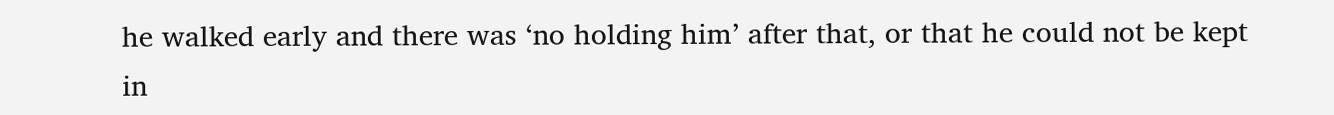he walked early and there was ‘no holding him’ after that, or that he could not be kept in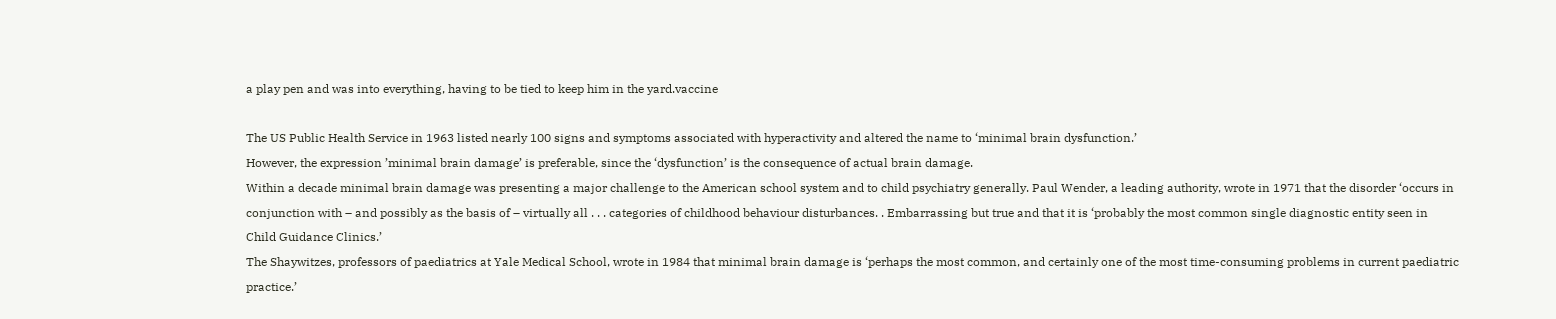a play pen and was into everything, having to be tied to keep him in the yard.vaccine

The US Public Health Service in 1963 listed nearly 100 signs and symptoms associated with hyperactivity and altered the name to ‘minimal brain dysfunction.’
However, the expression ’minimal brain damage’ is preferable, since the ‘dysfunction’ is the consequence of actual brain damage.
Within a decade minimal brain damage was presenting a major challenge to the American school system and to child psychiatry generally. Paul Wender, a leading authority, wrote in 1971 that the disorder ‘occurs in conjunction with – and possibly as the basis of – virtually all . . . categories of childhood behaviour disturbances. . Embarrassing but true and that it is ‘probably the most common single diagnostic entity seen in Child Guidance Clinics.’
The Shaywitzes, professors of paediatrics at Yale Medical School, wrote in 1984 that minimal brain damage is ‘perhaps the most common, and certainly one of the most time-consuming problems in current paediatric practice.’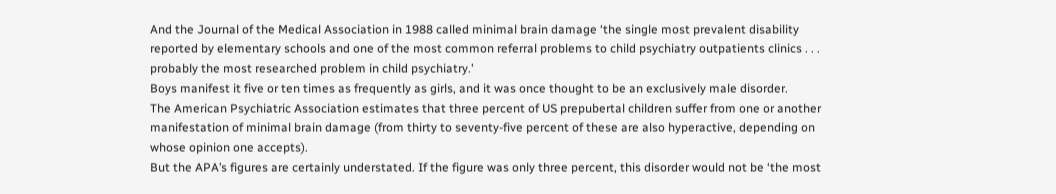And the Journal of the Medical Association in 1988 called minimal brain damage ‘the single most prevalent disability reported by elementary schools and one of the most common referral problems to child psychiatry outpatients clinics . . . probably the most researched problem in child psychiatry.’
Boys manifest it five or ten times as frequently as girls, and it was once thought to be an exclusively male disorder.
The American Psychiatric Association estimates that three percent of US prepubertal children suffer from one or another manifestation of minimal brain damage (from thirty to seventy-five percent of these are also hyperactive, depending on whose opinion one accepts).
But the APA’s figures are certainly understated. If the figure was only three percent, this disorder would not be ‘the most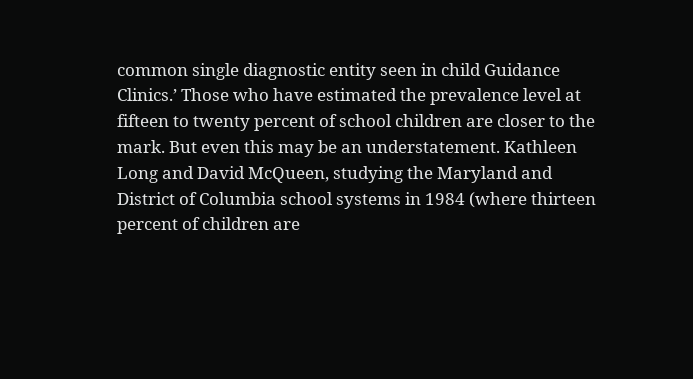common single diagnostic entity seen in child Guidance Clinics.’ Those who have estimated the prevalence level at fifteen to twenty percent of school children are closer to the mark. But even this may be an understatement. Kathleen Long and David McQueen, studying the Maryland and District of Columbia school systems in 1984 (where thirteen percent of children are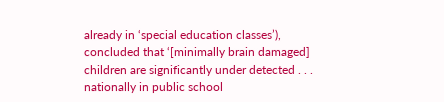already in ‘special education classes’), concluded that ‘[minimally brain damaged] children are significantly under detected . . . nationally in public school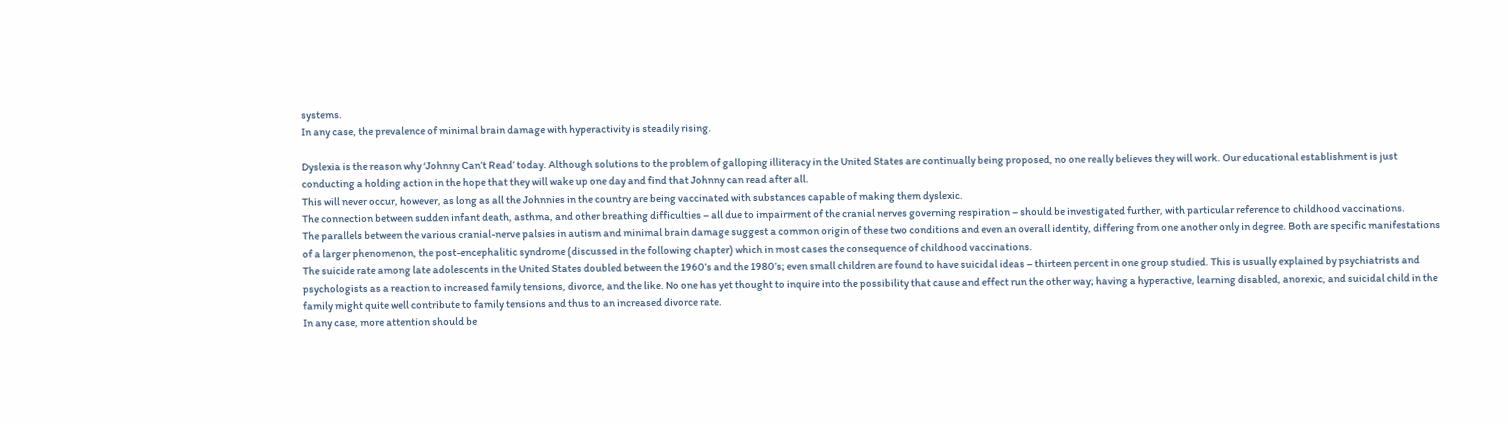systems.
In any case, the prevalence of minimal brain damage with hyperactivity is steadily rising.

Dyslexia is the reason why ‘Johnny Can’t Read’ today. Although solutions to the problem of galloping illiteracy in the United States are continually being proposed, no one really believes they will work. Our educational establishment is just conducting a holding action in the hope that they will wake up one day and find that Johnny can read after all.
This will never occur, however, as long as all the Johnnies in the country are being vaccinated with substances capable of making them dyslexic.
The connection between sudden infant death, asthma, and other breathing difficulties – all due to impairment of the cranial nerves governing respiration – should be investigated further, with particular reference to childhood vaccinations.
The parallels between the various cranial-nerve palsies in autism and minimal brain damage suggest a common origin of these two conditions and even an overall identity, differing from one another only in degree. Both are specific manifestations of a larger phenomenon, the post-encephalitic syndrome (discussed in the following chapter) which in most cases the consequence of childhood vaccinations.
The suicide rate among late adolescents in the United States doubled between the 1960’s and the 1980’s; even small children are found to have suicidal ideas – thirteen percent in one group studied. This is usually explained by psychiatrists and psychologists as a reaction to increased family tensions, divorce, and the like. No one has yet thought to inquire into the possibility that cause and effect run the other way; having a hyperactive, learning disabled, anorexic, and suicidal child in the family might quite well contribute to family tensions and thus to an increased divorce rate.
In any case, more attention should be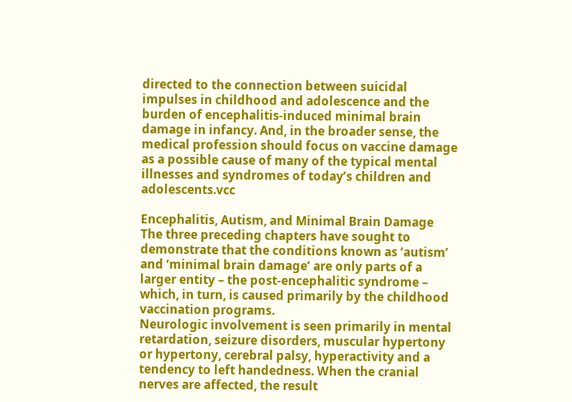directed to the connection between suicidal impulses in childhood and adolescence and the burden of encephalitis-induced minimal brain damage in infancy. And, in the broader sense, the medical profession should focus on vaccine damage as a possible cause of many of the typical mental illnesses and syndromes of today’s children and adolescents.vcc

Encephalitis, Autism, and Minimal Brain Damage
The three preceding chapters have sought to demonstrate that the conditions known as ‘autism’ and ‘minimal brain damage’ are only parts of a larger entity – the post-encephalitic syndrome – which, in turn, is caused primarily by the childhood vaccination programs.
Neurologic involvement is seen primarily in mental retardation, seizure disorders, muscular hypertony or hypertony, cerebral palsy, hyperactivity and a tendency to left handedness. When the cranial nerves are affected, the result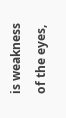is weakness of the eyes,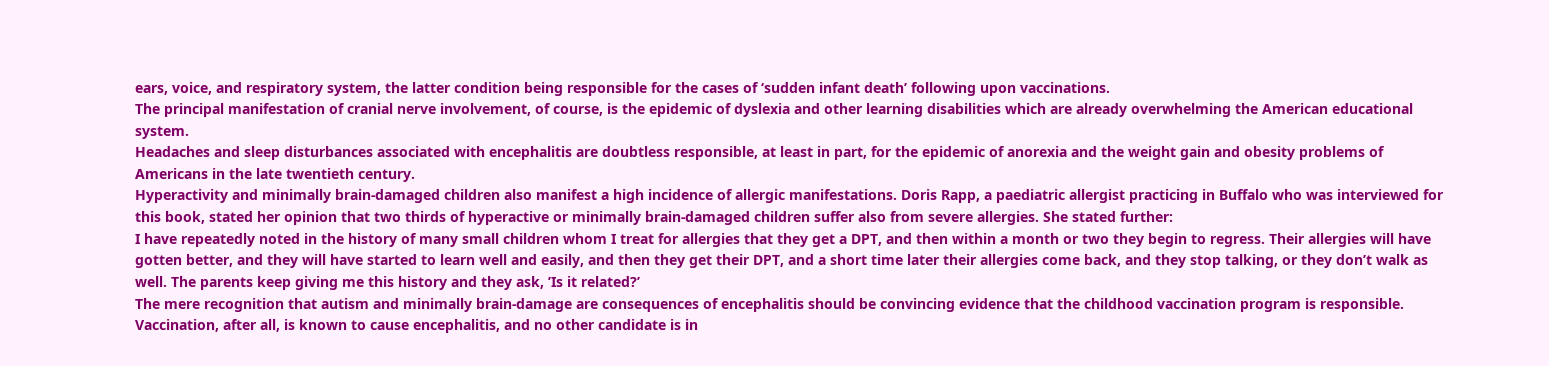ears, voice, and respiratory system, the latter condition being responsible for the cases of ‘sudden infant death’ following upon vaccinations.
The principal manifestation of cranial nerve involvement, of course, is the epidemic of dyslexia and other learning disabilities which are already overwhelming the American educational system.
Headaches and sleep disturbances associated with encephalitis are doubtless responsible, at least in part, for the epidemic of anorexia and the weight gain and obesity problems of Americans in the late twentieth century.
Hyperactivity and minimally brain-damaged children also manifest a high incidence of allergic manifestations. Doris Rapp, a paediatric allergist practicing in Buffalo who was interviewed for this book, stated her opinion that two thirds of hyperactive or minimally brain-damaged children suffer also from severe allergies. She stated further:
I have repeatedly noted in the history of many small children whom I treat for allergies that they get a DPT, and then within a month or two they begin to regress. Their allergies will have gotten better, and they will have started to learn well and easily, and then they get their DPT, and a short time later their allergies come back, and they stop talking, or they don’t walk as well. The parents keep giving me this history and they ask, ’Is it related?’
The mere recognition that autism and minimally brain-damage are consequences of encephalitis should be convincing evidence that the childhood vaccination program is responsible. Vaccination, after all, is known to cause encephalitis, and no other candidate is in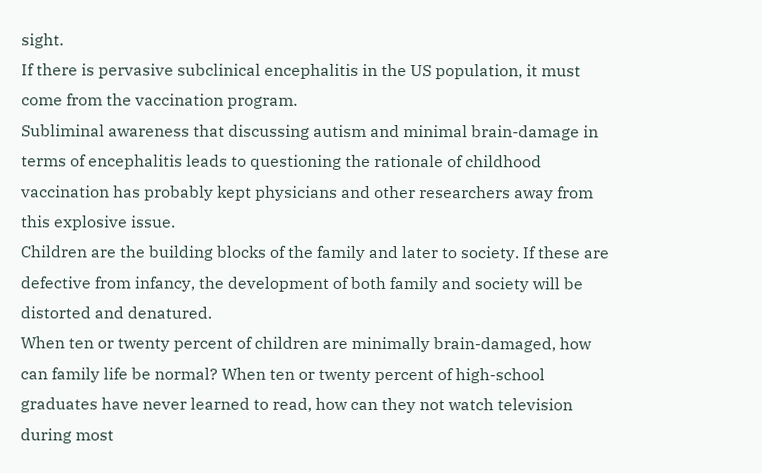sight.
If there is pervasive subclinical encephalitis in the US population, it must come from the vaccination program.
Subliminal awareness that discussing autism and minimal brain-damage in terms of encephalitis leads to questioning the rationale of childhood vaccination has probably kept physicians and other researchers away from this explosive issue.
Children are the building blocks of the family and later to society. If these are defective from infancy, the development of both family and society will be distorted and denatured.
When ten or twenty percent of children are minimally brain-damaged, how can family life be normal? When ten or twenty percent of high-school graduates have never learned to read, how can they not watch television during most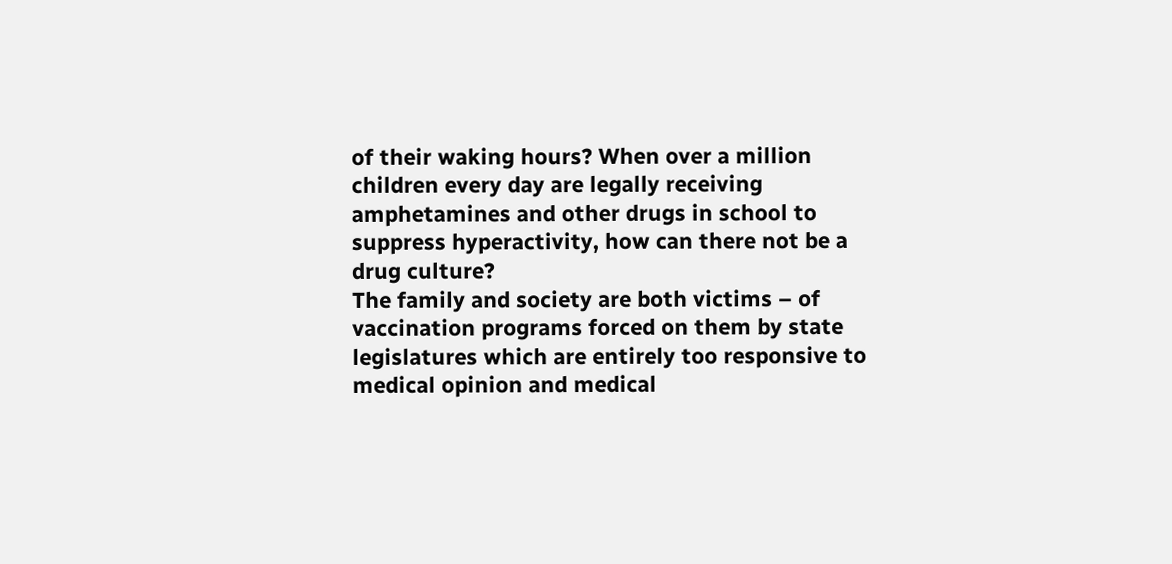of their waking hours? When over a million children every day are legally receiving amphetamines and other drugs in school to suppress hyperactivity, how can there not be a drug culture?
The family and society are both victims – of vaccination programs forced on them by state legislatures which are entirely too responsive to medical opinion and medical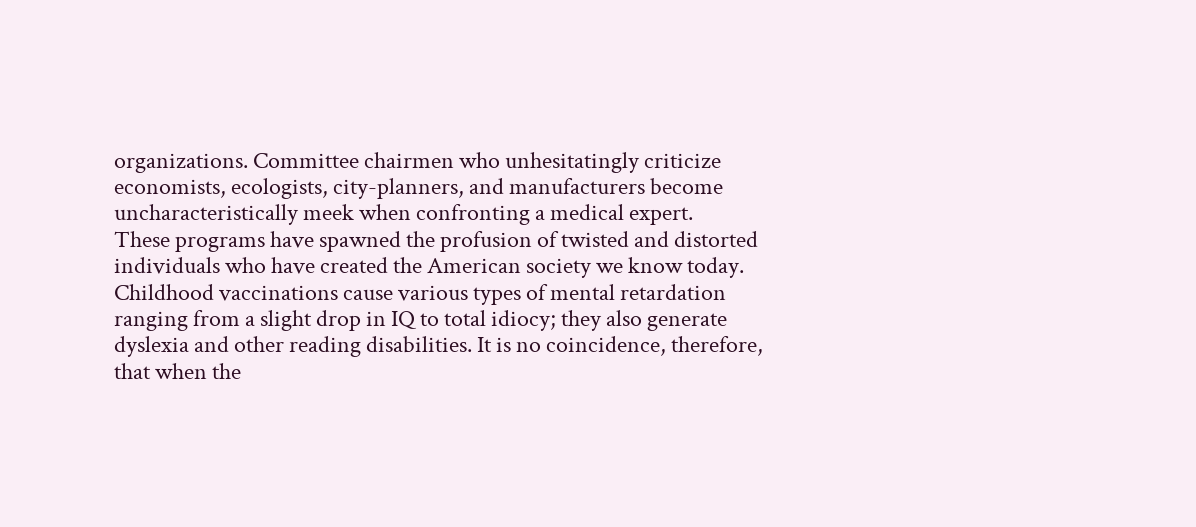organizations. Committee chairmen who unhesitatingly criticize economists, ecologists, city-planners, and manufacturers become uncharacteristically meek when confronting a medical expert.
These programs have spawned the profusion of twisted and distorted individuals who have created the American society we know today.
Childhood vaccinations cause various types of mental retardation ranging from a slight drop in IQ to total idiocy; they also generate dyslexia and other reading disabilities. It is no coincidence, therefore, that when the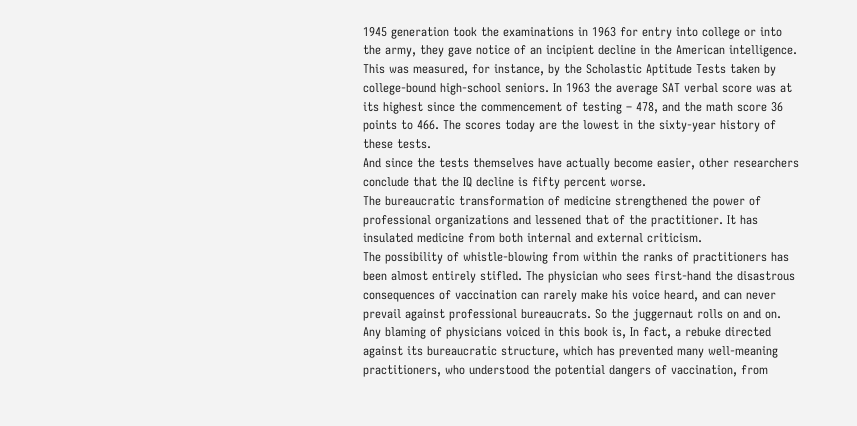1945 generation took the examinations in 1963 for entry into college or into the army, they gave notice of an incipient decline in the American intelligence.
This was measured, for instance, by the Scholastic Aptitude Tests taken by college-bound high-school seniors. In 1963 the average SAT verbal score was at its highest since the commencement of testing – 478, and the math score 36 points to 466. The scores today are the lowest in the sixty-year history of these tests.
And since the tests themselves have actually become easier, other researchers conclude that the IQ decline is fifty percent worse.
The bureaucratic transformation of medicine strengthened the power of professional organizations and lessened that of the practitioner. It has insulated medicine from both internal and external criticism.
The possibility of whistle-blowing from within the ranks of practitioners has been almost entirely stifled. The physician who sees first-hand the disastrous consequences of vaccination can rarely make his voice heard, and can never prevail against professional bureaucrats. So the juggernaut rolls on and on.
Any blaming of physicians voiced in this book is, In fact, a rebuke directed against its bureaucratic structure, which has prevented many well-meaning practitioners, who understood the potential dangers of vaccination, from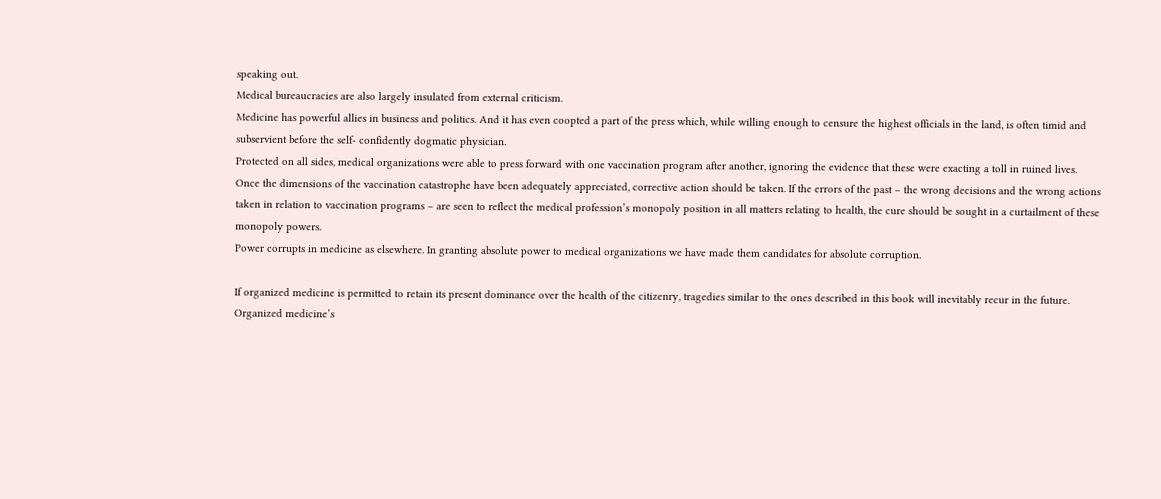speaking out.
Medical bureaucracies are also largely insulated from external criticism.
Medicine has powerful allies in business and politics. And it has even coopted a part of the press which, while willing enough to censure the highest officials in the land, is often timid and subservient before the self- confidently dogmatic physician.
Protected on all sides, medical organizations were able to press forward with one vaccination program after another, ignoring the evidence that these were exacting a toll in ruined lives.
Once the dimensions of the vaccination catastrophe have been adequately appreciated, corrective action should be taken. If the errors of the past – the wrong decisions and the wrong actions taken in relation to vaccination programs – are seen to reflect the medical profession’s monopoly position in all matters relating to health, the cure should be sought in a curtailment of these monopoly powers.
Power corrupts in medicine as elsewhere. In granting absolute power to medical organizations we have made them candidates for absolute corruption.

If organized medicine is permitted to retain its present dominance over the health of the citizenry, tragedies similar to the ones described in this book will inevitably recur in the future.
Organized medicine’s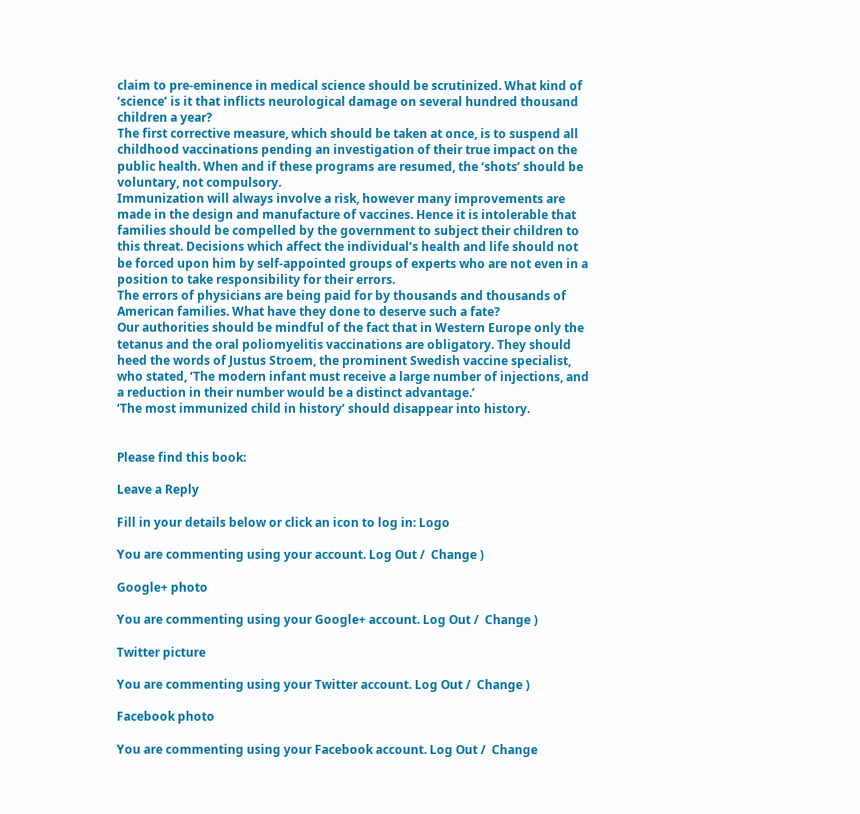claim to pre-eminence in medical science should be scrutinized. What kind of ‘science’ is it that inflicts neurological damage on several hundred thousand children a year?
The first corrective measure, which should be taken at once, is to suspend all childhood vaccinations pending an investigation of their true impact on the public health. When and if these programs are resumed, the ‘shots’ should be voluntary, not compulsory.
Immunization will always involve a risk, however many improvements are made in the design and manufacture of vaccines. Hence it is intolerable that families should be compelled by the government to subject their children to this threat. Decisions which affect the individual’s health and life should not be forced upon him by self-appointed groups of experts who are not even in a position to take responsibility for their errors.
The errors of physicians are being paid for by thousands and thousands of American families. What have they done to deserve such a fate?
Our authorities should be mindful of the fact that in Western Europe only the tetanus and the oral poliomyelitis vaccinations are obligatory. They should heed the words of Justus Stroem, the prominent Swedish vaccine specialist, who stated, ‘The modern infant must receive a large number of injections, and a reduction in their number would be a distinct advantage.’
‘The most immunized child in history’ should disappear into history.


Please find this book:

Leave a Reply

Fill in your details below or click an icon to log in: Logo

You are commenting using your account. Log Out /  Change )

Google+ photo

You are commenting using your Google+ account. Log Out /  Change )

Twitter picture

You are commenting using your Twitter account. Log Out /  Change )

Facebook photo

You are commenting using your Facebook account. Log Out /  Change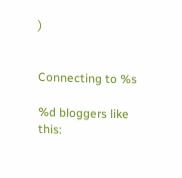)


Connecting to %s

%d bloggers like this: